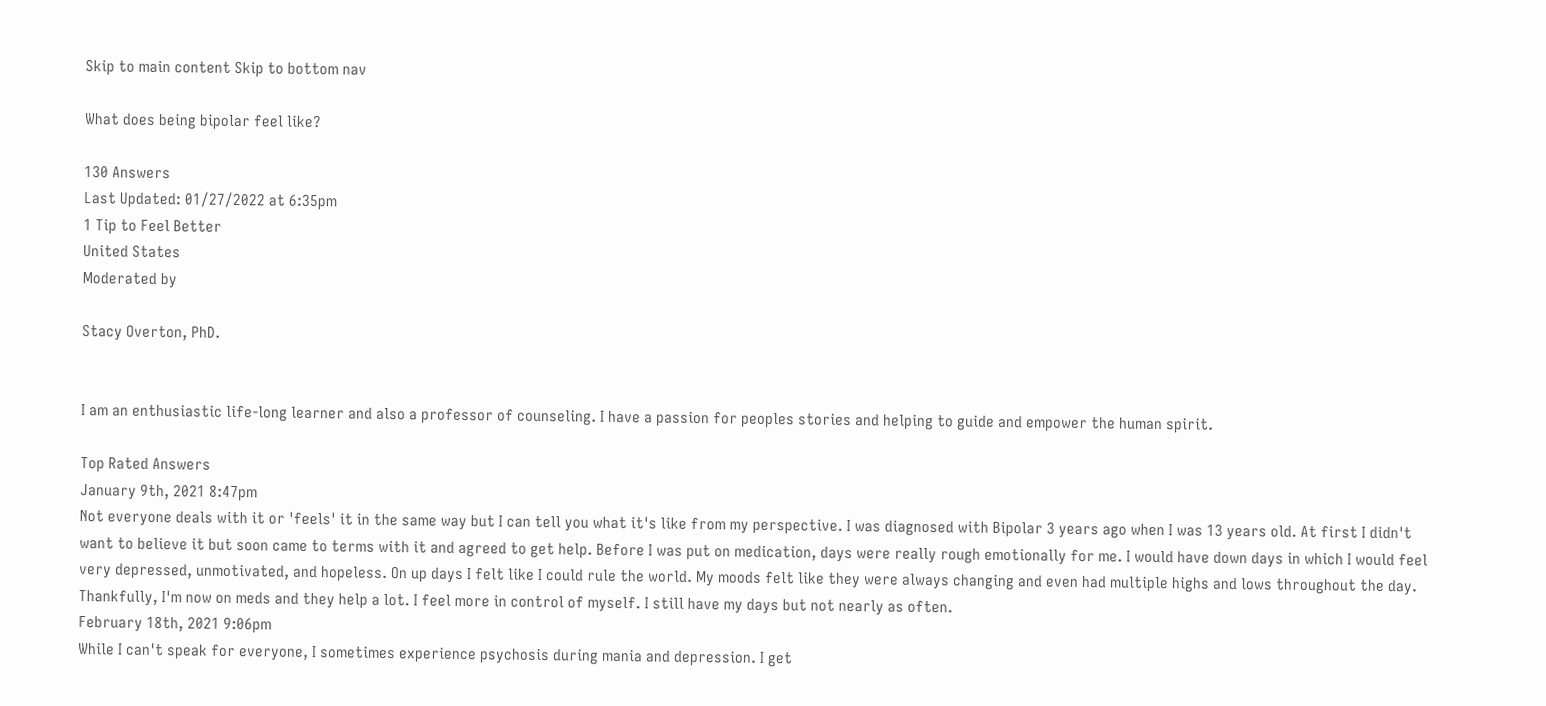Skip to main content Skip to bottom nav

What does being bipolar feel like?

130 Answers
Last Updated: 01/27/2022 at 6:35pm
1 Tip to Feel Better
United States
Moderated by

Stacy Overton, PhD.


I am an enthusiastic life-long learner and also a professor of counseling. I have a passion for peoples stories and helping to guide and empower the human spirit.

Top Rated Answers
January 9th, 2021 8:47pm
Not everyone deals with it or 'feels' it in the same way but I can tell you what it's like from my perspective. I was diagnosed with Bipolar 3 years ago when I was 13 years old. At first I didn't want to believe it but soon came to terms with it and agreed to get help. Before I was put on medication, days were really rough emotionally for me. I would have down days in which I would feel very depressed, unmotivated, and hopeless. On up days I felt like I could rule the world. My moods felt like they were always changing and even had multiple highs and lows throughout the day. Thankfully, I'm now on meds and they help a lot. I feel more in control of myself. I still have my days but not nearly as often.
February 18th, 2021 9:06pm
While I can't speak for everyone, I sometimes experience psychosis during mania and depression. I get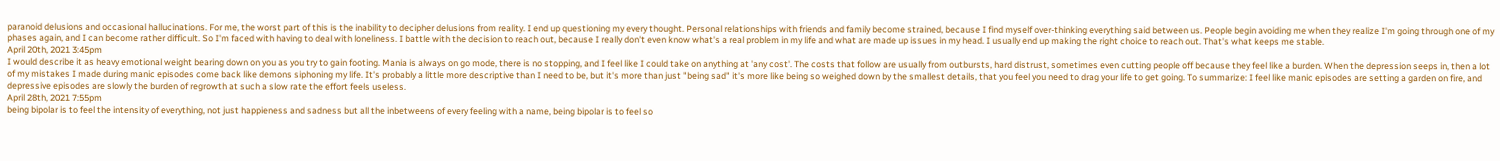paranoid delusions and occasional hallucinations. For me, the worst part of this is the inability to decipher delusions from reality. I end up questioning my every thought. Personal relationships with friends and family become strained, because I find myself over-thinking everything said between us. People begin avoiding me when they realize I'm going through one of my phases again, and I can become rather difficult. So I'm faced with having to deal with loneliness. I battle with the decision to reach out, because I really don't even know what's a real problem in my life and what are made up issues in my head. I usually end up making the right choice to reach out. That's what keeps me stable.
April 20th, 2021 3:45pm
I would describe it as heavy emotional weight bearing down on you as you try to gain footing. Mania is always on go mode, there is no stopping, and I feel like I could take on anything at 'any cost'. The costs that follow are usually from outbursts, hard distrust, sometimes even cutting people off because they feel like a burden. When the depression seeps in, then a lot of my mistakes I made during manic episodes come back like demons siphoning my life. It's probably a little more descriptive than I need to be, but it's more than just "being sad" it's more like being so weighed down by the smallest details, that you feel you need to drag your life to get going. To summarize: I feel like manic episodes are setting a garden on fire, and depressive episodes are slowly the burden of regrowth at such a slow rate the effort feels useless.
April 28th, 2021 7:55pm
being bipolar is to feel the intensity of everything, not just happieness and sadness but all the inbetweens of every feeling with a name, being bipolar is to feel so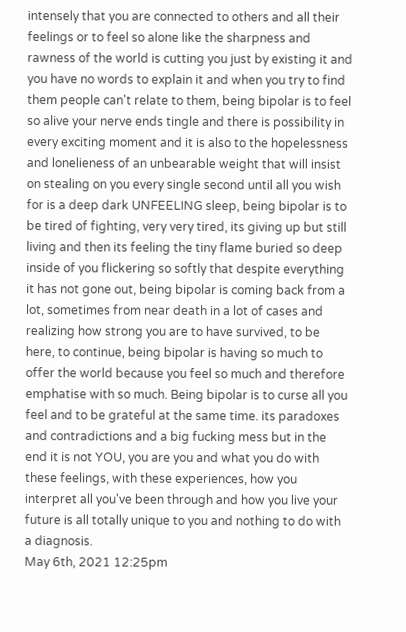intensely that you are connected to others and all their feelings or to feel so alone like the sharpness and rawness of the world is cutting you just by existing it and you have no words to explain it and when you try to find them people can't relate to them, being bipolar is to feel so alive your nerve ends tingle and there is possibility in every exciting moment and it is also to the hopelessness and lonelieness of an unbearable weight that will insist on stealing on you every single second until all you wish for is a deep dark UNFEELING sleep, being bipolar is to be tired of fighting, very very tired, its giving up but still living and then its feeling the tiny flame buried so deep inside of you flickering so softly that despite everything it has not gone out, being bipolar is coming back from a lot, sometimes from near death in a lot of cases and realizing how strong you are to have survived, to be here, to continue, being bipolar is having so much to offer the world because you feel so much and therefore emphatise with so much. Being bipolar is to curse all you feel and to be grateful at the same time. its paradoxes and contradictions and a big fucking mess but in the end it is not YOU, you are you and what you do with these feelings, with these experiences, how you interpret all you've been through and how you live your future is all totally unique to you and nothing to do with a diagnosis.
May 6th, 2021 12:25pm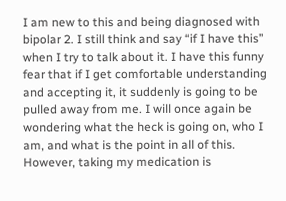I am new to this and being diagnosed with bipolar 2. I still think and say “if I have this” when I try to talk about it. I have this funny fear that if I get comfortable understanding and accepting it, it suddenly is going to be pulled away from me. I will once again be wondering what the heck is going on, who I am, and what is the point in all of this. However, taking my medication is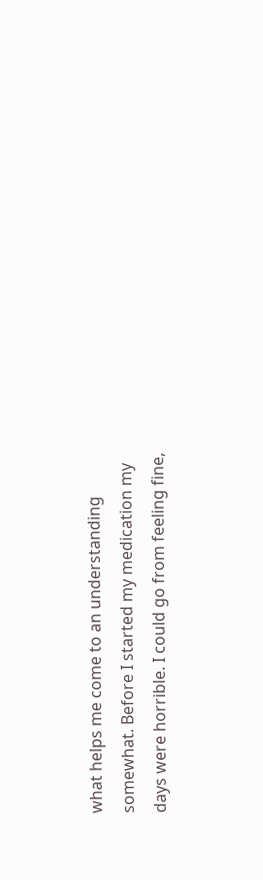what helps me come to an understanding somewhat. Before I started my medication my days were horrible. I could go from feeling fine,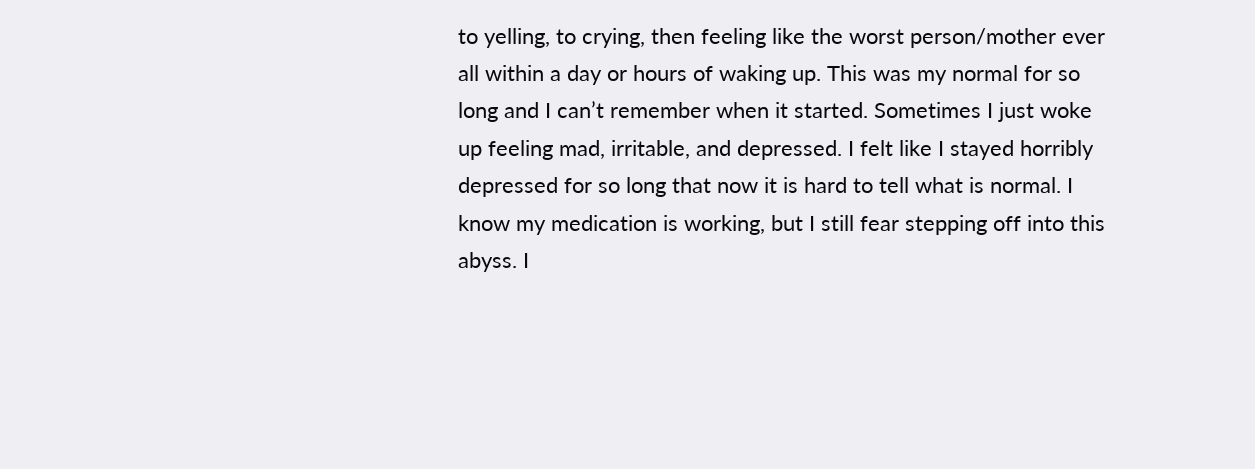to yelling, to crying, then feeling like the worst person/mother ever all within a day or hours of waking up. This was my normal for so long and I can’t remember when it started. Sometimes I just woke up feeling mad, irritable, and depressed. I felt like I stayed horribly depressed for so long that now it is hard to tell what is normal. I know my medication is working, but I still fear stepping off into this abyss. I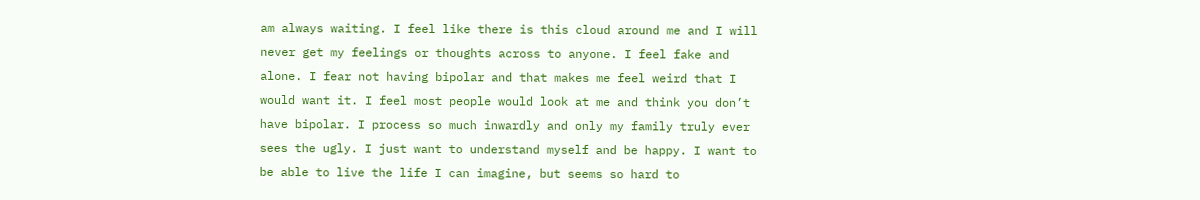am always waiting. I feel like there is this cloud around me and I will never get my feelings or thoughts across to anyone. I feel fake and alone. I fear not having bipolar and that makes me feel weird that I would want it. I feel most people would look at me and think you don’t have bipolar. I process so much inwardly and only my family truly ever sees the ugly. I just want to understand myself and be happy. I want to be able to live the life I can imagine, but seems so hard to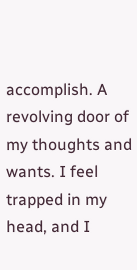accomplish. A revolving door of my thoughts and wants. I feel trapped in my head, and I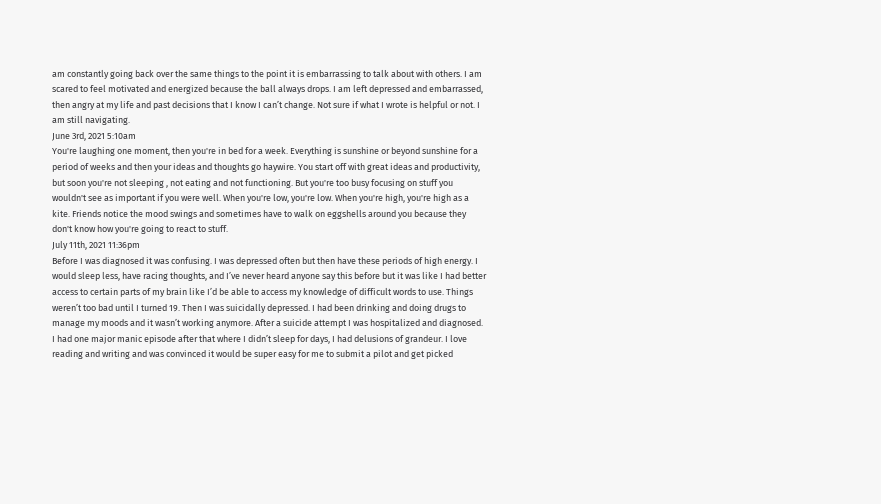am constantly going back over the same things to the point it is embarrassing to talk about with others. I am scared to feel motivated and energized because the ball always drops. I am left depressed and embarrassed, then angry at my life and past decisions that I know I can’t change. Not sure if what I wrote is helpful or not. I am still navigating.
June 3rd, 2021 5:10am
You're laughing one moment, then you're in bed for a week. Everything is sunshine or beyond sunshine for a period of weeks and then your ideas and thoughts go haywire. You start off with great ideas and productivity, but soon you're not sleeping , not eating and not functioning. But you're too busy focusing on stuff you wouldn't see as important if you were well. When you're low, you're low. When you're high, you're high as a kite. Friends notice the mood swings and sometimes have to walk on eggshells around you because they don't know how you're going to react to stuff.
July 11th, 2021 11:36pm
Before I was diagnosed it was confusing. I was depressed often but then have these periods of high energy. I would sleep less, have racing thoughts, and I’ve never heard anyone say this before but it was like I had better access to certain parts of my brain like I’d be able to access my knowledge of difficult words to use. Things weren’t too bad until I turned 19. Then I was suicidally depressed. I had been drinking and doing drugs to manage my moods and it wasn’t working anymore. After a suicide attempt I was hospitalized and diagnosed. I had one major manic episode after that where I didn’t sleep for days, I had delusions of grandeur. I love reading and writing and was convinced it would be super easy for me to submit a pilot and get picked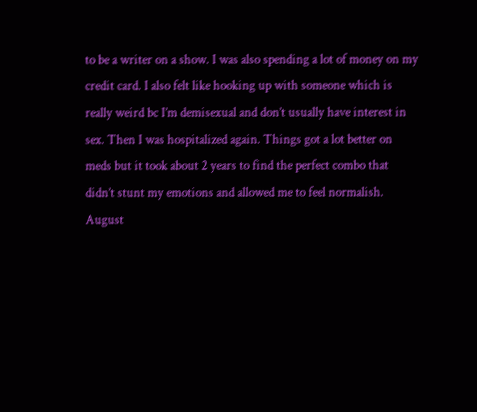to be a writer on a show. I was also spending a lot of money on my credit card. I also felt like hooking up with someone which is really weird bc I’m demisexual and don’t usually have interest in sex. Then I was hospitalized again. Things got a lot better on meds but it took about 2 years to find the perfect combo that didn’t stunt my emotions and allowed me to feel normalish.
August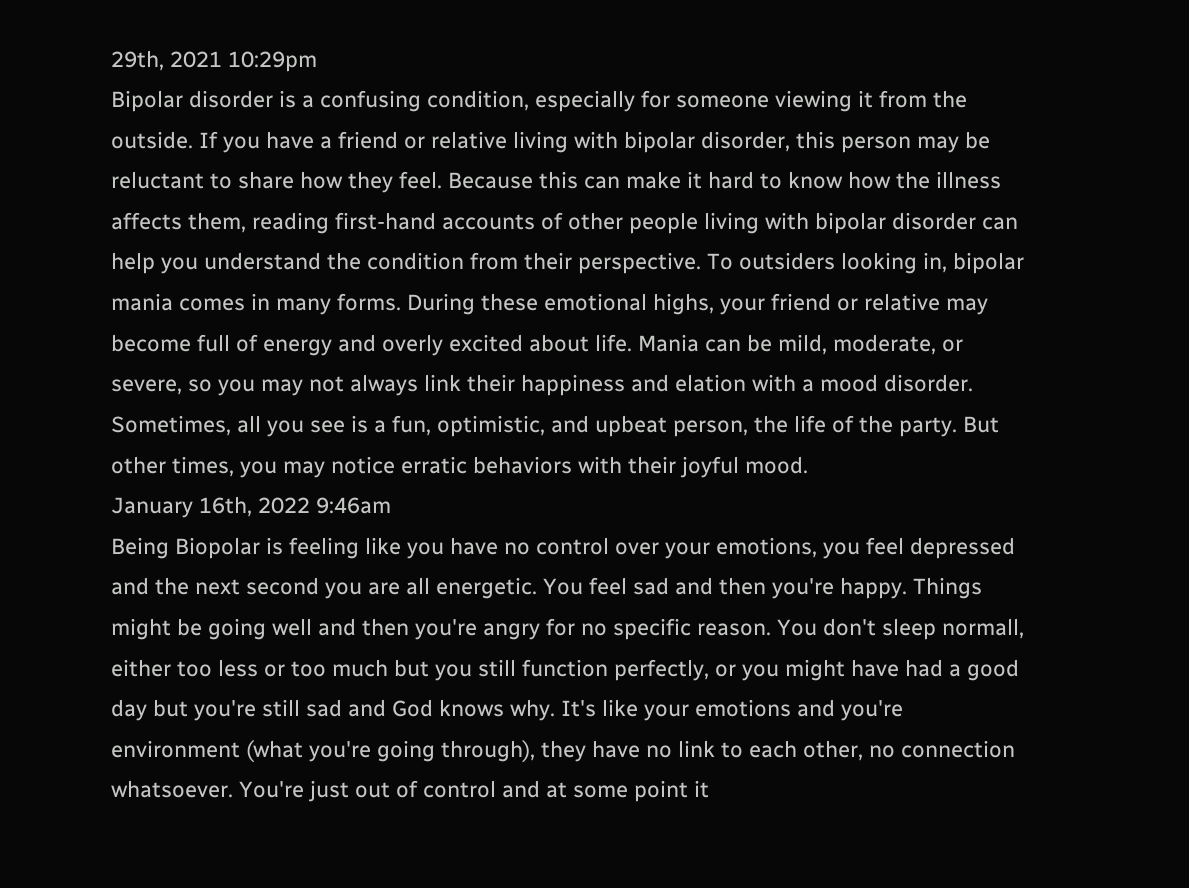29th, 2021 10:29pm
Bipolar disorder is a confusing condition, especially for someone viewing it from the outside. If you have a friend or relative living with bipolar disorder, this person may be reluctant to share how they feel. Because this can make it hard to know how the illness affects them, reading first-hand accounts of other people living with bipolar disorder can help you understand the condition from their perspective. To outsiders looking in, bipolar mania comes in many forms. During these emotional highs, your friend or relative may become full of energy and overly excited about life. Mania can be mild, moderate, or severe, so you may not always link their happiness and elation with a mood disorder. Sometimes, all you see is a fun, optimistic, and upbeat person, the life of the party. But other times, you may notice erratic behaviors with their joyful mood.
January 16th, 2022 9:46am
Being Biopolar is feeling like you have no control over your emotions, you feel depressed and the next second you are all energetic. You feel sad and then you're happy. Things might be going well and then you're angry for no specific reason. You don't sleep normall, either too less or too much but you still function perfectly, or you might have had a good day but you're still sad and God knows why. It's like your emotions and you're environment (what you're going through), they have no link to each other, no connection whatsoever. You're just out of control and at some point it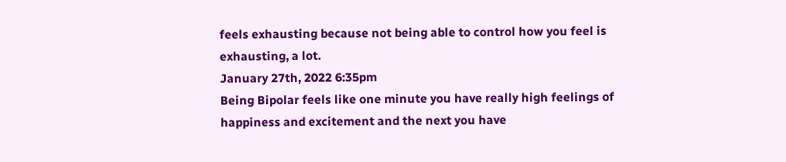feels exhausting because not being able to control how you feel is exhausting, a lot.
January 27th, 2022 6:35pm
Being Bipolar feels like one minute you have really high feelings of happiness and excitement and the next you have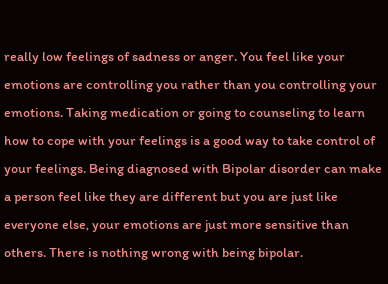really low feelings of sadness or anger. You feel like your emotions are controlling you rather than you controlling your emotions. Taking medication or going to counseling to learn how to cope with your feelings is a good way to take control of your feelings. Being diagnosed with Bipolar disorder can make a person feel like they are different but you are just like everyone else, your emotions are just more sensitive than others. There is nothing wrong with being bipolar.